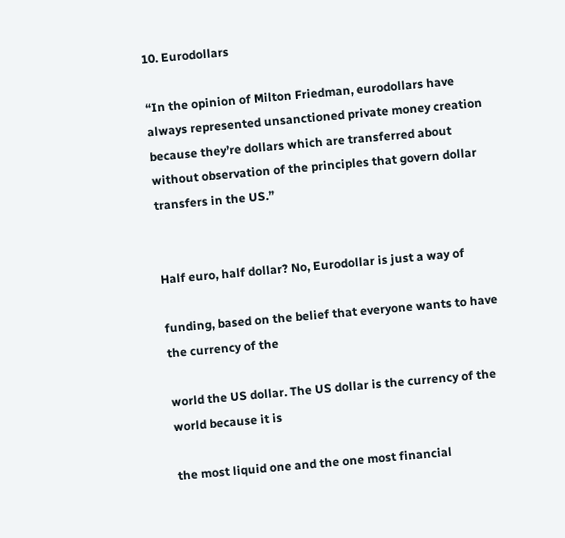10. Eurodollars

“In the opinion of Milton Friedman, eurodollars have always represented unsanctioned private money creation because they’re dollars which are transferred about without observation of the principles that govern dollar transfers in the US.”


Half euro, half dollar? No, Eurodollar is just a way of

funding, based on the belief that everyone wants to have the currency of the

world the US dollar. The US dollar is the currency of the world because it is

the most liquid one and the one most financial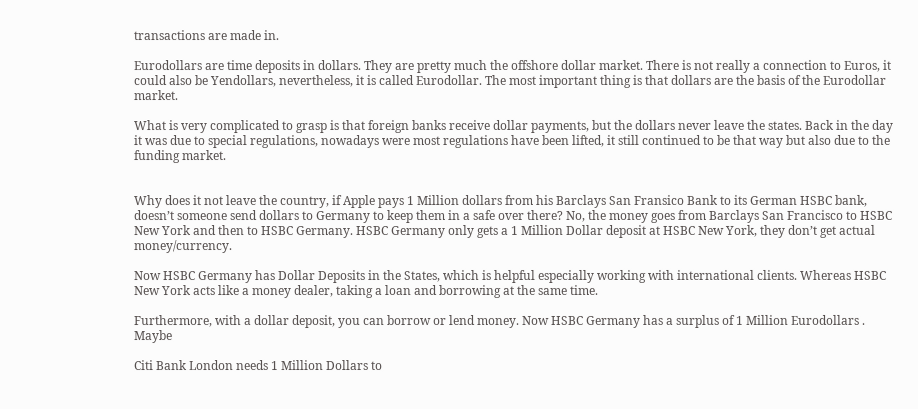transactions are made in.

Eurodollars are time deposits in dollars. They are pretty much the offshore dollar market. There is not really a connection to Euros, it could also be Yendollars, nevertheless, it is called Eurodollar. The most important thing is that dollars are the basis of the Eurodollar market.

What is very complicated to grasp is that foreign banks receive dollar payments, but the dollars never leave the states. Back in the day it was due to special regulations, nowadays were most regulations have been lifted, it still continued to be that way but also due to the funding market.


Why does it not leave the country, if Apple pays 1 Million dollars from his Barclays San Fransico Bank to its German HSBC bank, doesn’t someone send dollars to Germany to keep them in a safe over there? No, the money goes from Barclays San Francisco to HSBC New York and then to HSBC Germany. HSBC Germany only gets a 1 Million Dollar deposit at HSBC New York, they don’t get actual money/currency.

Now HSBC Germany has Dollar Deposits in the States, which is helpful especially working with international clients. Whereas HSBC New York acts like a money dealer, taking a loan and borrowing at the same time.

Furthermore, with a dollar deposit, you can borrow or lend money. Now HSBC Germany has a surplus of 1 Million Eurodollars . Maybe

Citi Bank London needs 1 Million Dollars to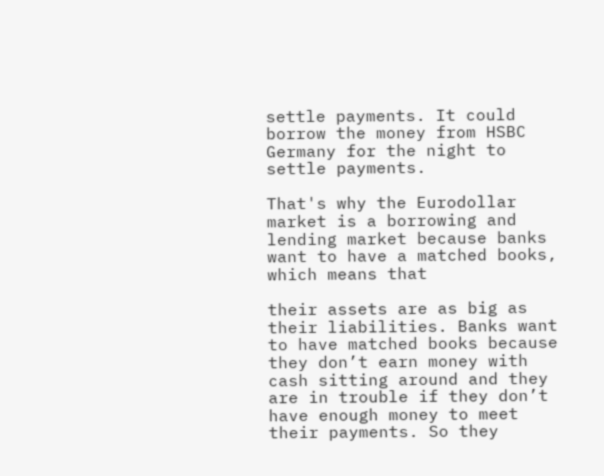settle payments. It could borrow the money from HSBC Germany for the night to settle payments.

That's why the Eurodollar market is a borrowing and lending market because banks want to have a matched books, which means that

their assets are as big as their liabilities. Banks want to have matched books because they don’t earn money with cash sitting around and they are in trouble if they don’t have enough money to meet their payments. So they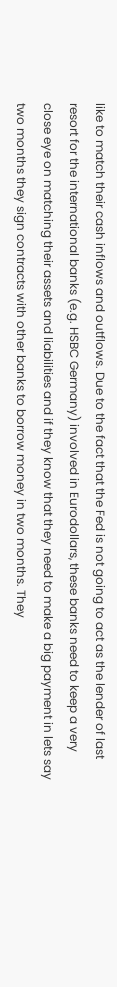like to match their cash inflows and outflows. Due to the fact that the Fed is not going to act as the lender of last resort for the international banks (e.g. HSBC Germany) involved in Eurodollars, these banks need to keep a very close eye on matching their assets and liabilities and if they know that they need to make a big payment in lets say two months they sign contracts with other banks to borrow money in two months. They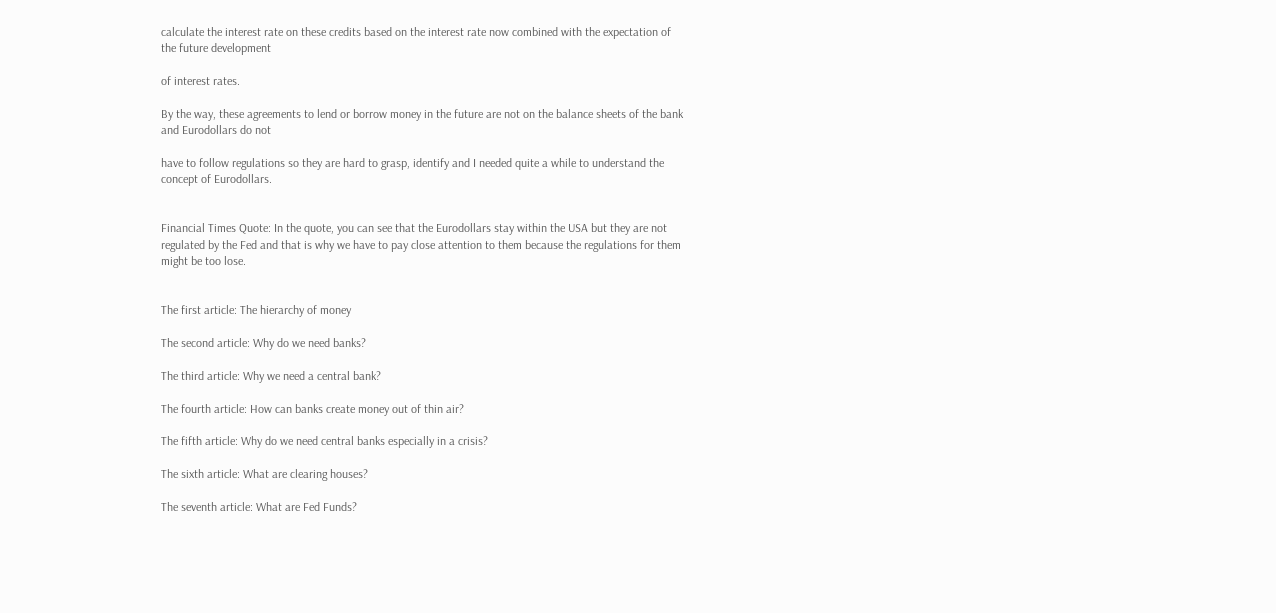calculate the interest rate on these credits based on the interest rate now combined with the expectation of the future development

of interest rates.

By the way, these agreements to lend or borrow money in the future are not on the balance sheets of the bank and Eurodollars do not

have to follow regulations so they are hard to grasp, identify and I needed quite a while to understand the concept of Eurodollars.


Financial Times Quote: In the quote, you can see that the Eurodollars stay within the USA but they are not regulated by the Fed and that is why we have to pay close attention to them because the regulations for them might be too lose.


The first article: The hierarchy of money

The second article: Why do we need banks?

The third article: Why we need a central bank?

The fourth article: How can banks create money out of thin air?

The fifth article: Why do we need central banks especially in a crisis?

The sixth article: What are clearing houses?

The seventh article: What are Fed Funds?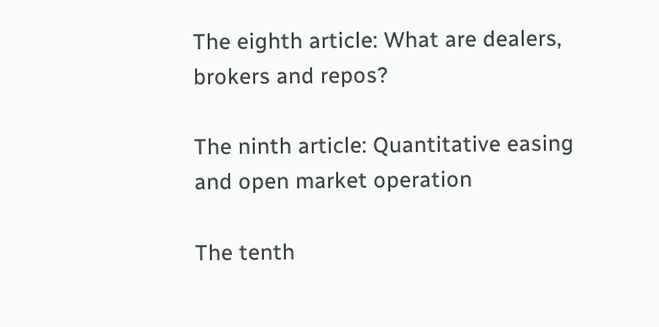The eighth article: What are dealers, brokers and repos?

The ninth article: Quantitative easing and open market operation

The tenth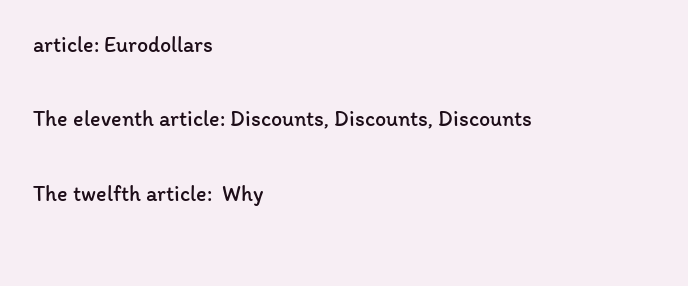article: Eurodollars

The eleventh article: Discounts, Discounts, Discounts

The twelfth article:  Why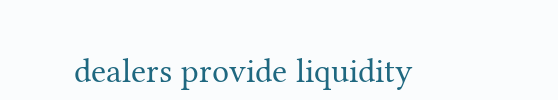dealers provide liquidity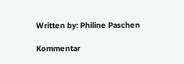Written by: Philine Paschen

Kommentar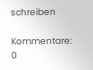schreiben

Kommentare: 0